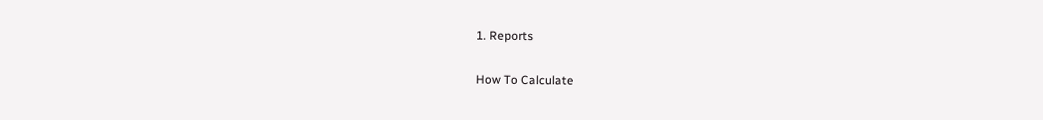1. Reports

How To Calculate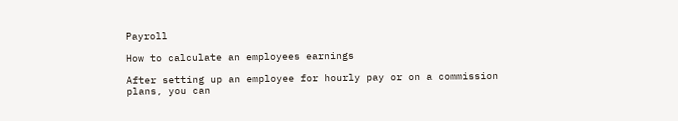Payroll

How to calculate an employees earnings

After setting up an employee for hourly pay or on a commission plans, you can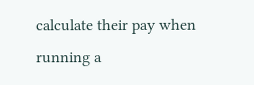calculate their pay when running a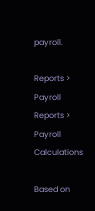payroll.

Reports > Payroll Reports > Payroll Calculations

Based on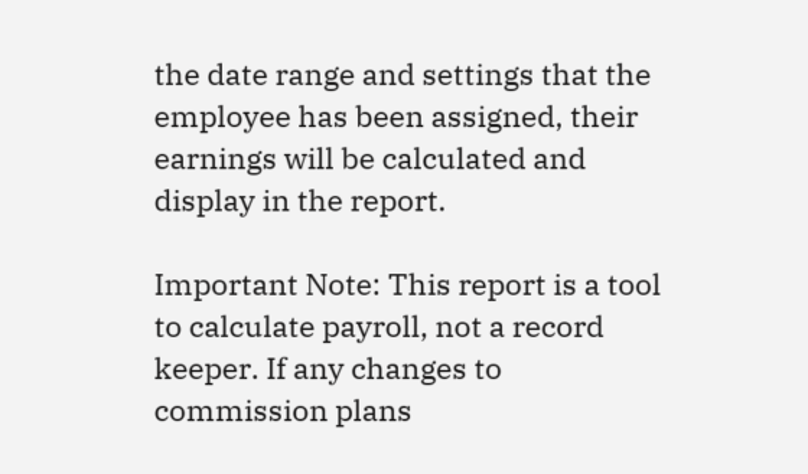the date range and settings that the employee has been assigned, their earnings will be calculated and display in the report.

Important Note: This report is a tool to calculate payroll, not a record keeper. If any changes to commission plans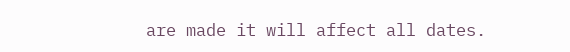are made it will affect all dates.